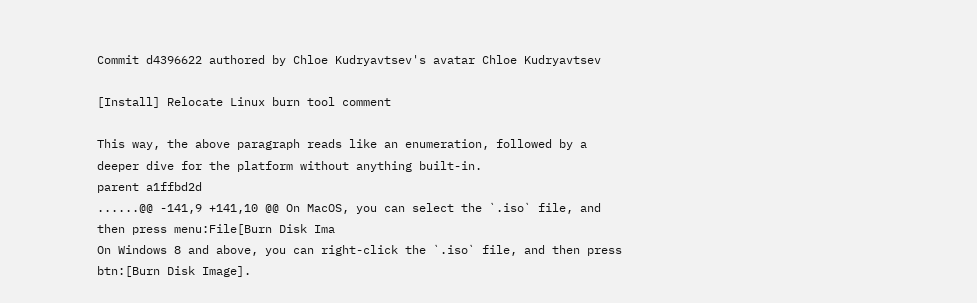Commit d4396622 authored by Chloe Kudryavtsev's avatar Chloe Kudryavtsev

[Install] Relocate Linux burn tool comment

This way, the above paragraph reads like an enumeration, followed by a
deeper dive for the platform without anything built-in.
parent a1ffbd2d
......@@ -141,9 +141,10 @@ On MacOS, you can select the `.iso` file, and then press menu:File[Burn Disk Ima
On Windows 8 and above, you can right-click the `.iso` file, and then press btn:[Burn Disk Image].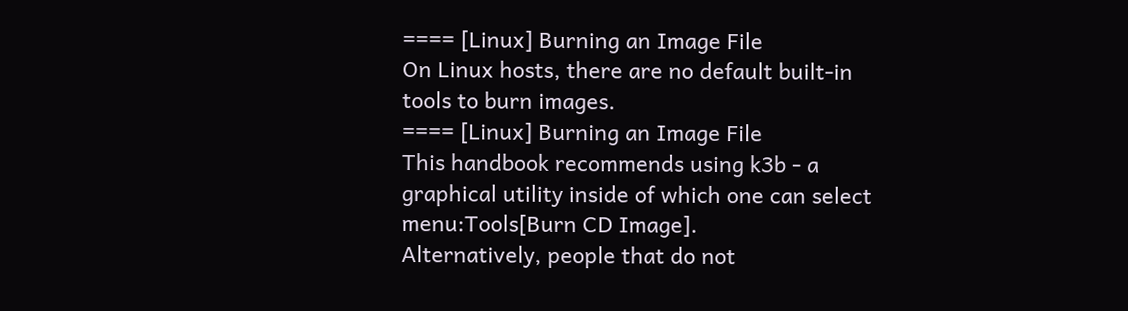==== [Linux] Burning an Image File
On Linux hosts, there are no default built-in tools to burn images.
==== [Linux] Burning an Image File
This handbook recommends using k3b - a graphical utility inside of which one can select menu:Tools[Burn CD Image].
Alternatively, people that do not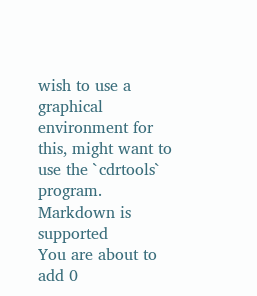wish to use a graphical environment for this, might want to use the `cdrtools` program.
Markdown is supported
You are about to add 0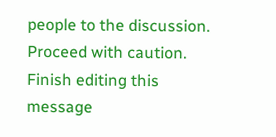people to the discussion. Proceed with caution.
Finish editing this message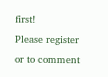first!
Please register or to comment